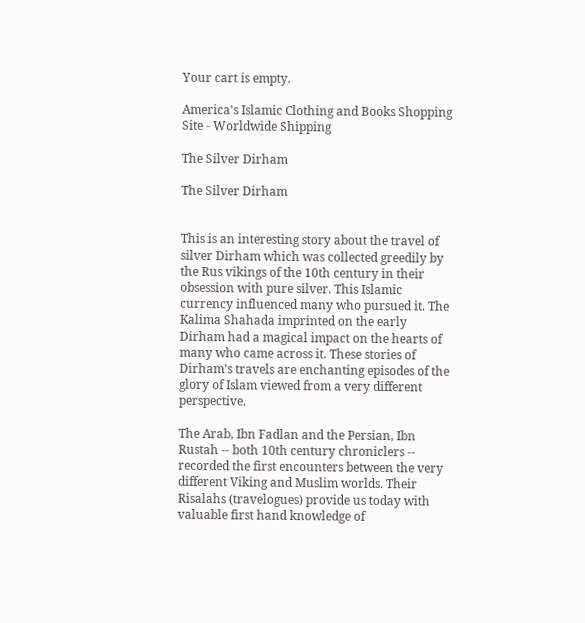Your cart is empty.

America's Islamic Clothing and Books Shopping Site - Worldwide Shipping

The Silver Dirham

The Silver Dirham


This is an interesting story about the travel of silver Dirham which was collected greedily by the Rus vikings of the 10th century in their obsession with pure silver. This Islamic currency influenced many who pursued it. The Kalima Shahada imprinted on the early Dirham had a magical impact on the hearts of many who came across it. These stories of Dirham's travels are enchanting episodes of the glory of Islam viewed from a very different perspective.

The Arab, Ibn Fadlan and the Persian, Ibn Rustah -- both 10th century chroniclers -- recorded the first encounters between the very different Viking and Muslim worlds. Their Risalahs (travelogues) provide us today with valuable first hand knowledge of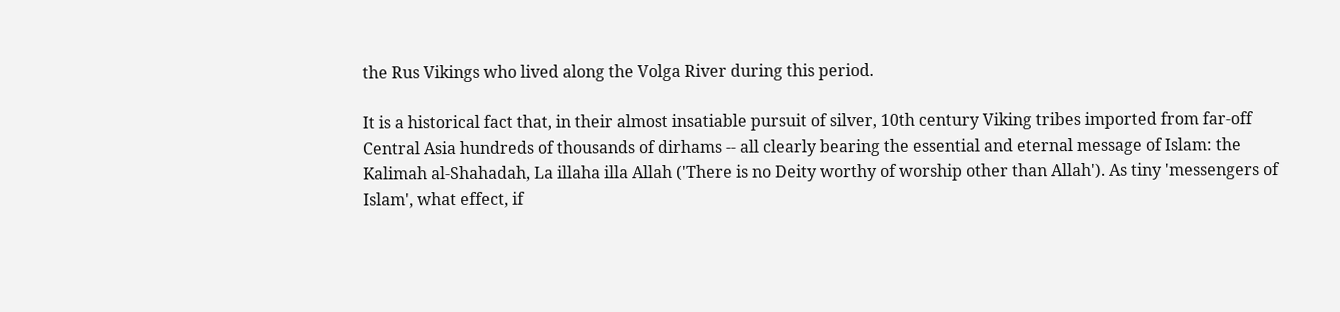the Rus Vikings who lived along the Volga River during this period.

It is a historical fact that, in their almost insatiable pursuit of silver, 10th century Viking tribes imported from far-off Central Asia hundreds of thousands of dirhams -- all clearly bearing the essential and eternal message of Islam: the Kalimah al-Shahadah, La illaha illa Allah ('There is no Deity worthy of worship other than Allah'). As tiny 'messengers of Islam', what effect, if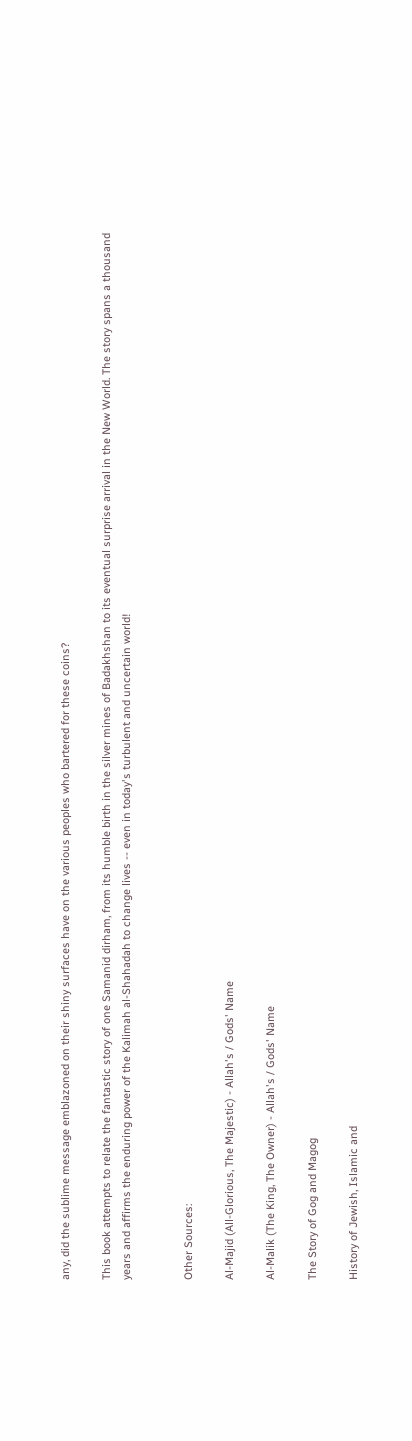any, did the sublime message emblazoned on their shiny surfaces have on the various peoples who bartered for these coins?

This book attempts to relate the fantastic story of one Samanid dirham, from its humble birth in the silver mines of Badakhshan to its eventual surprise arrival in the New World. The story spans a thousand years and affirms the enduring power of the Kalimah al-Shahadah to change lives -- even in today's turbulent and uncertain world!


Other Sources:

Al-Majid (All-Glorious, The Majestic) - Allah's / Gods' Name

Al-Malik (The King, The Owner) - Allah's / Gods' Name

The Story of Gog and Magog

History of Jewish, Islamic and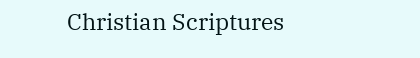Christian Scriptures